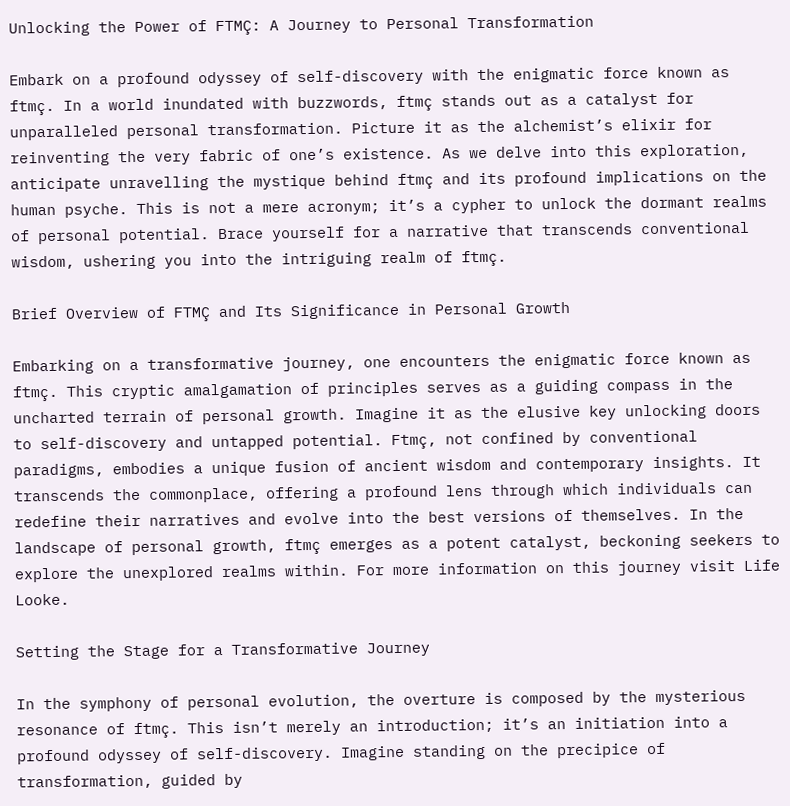Unlocking the Power of FTMÇ: A Journey to Personal Transformation

Embark on a profound odyssey of self-discovery with the enigmatic force known as ftmç. In a world inundated with buzzwords, ftmç stands out as a catalyst for unparalleled personal transformation. Picture it as the alchemist’s elixir for reinventing the very fabric of one’s existence. As we delve into this exploration, anticipate unravelling the mystique behind ftmç and its profound implications on the human psyche. This is not a mere acronym; it’s a cypher to unlock the dormant realms of personal potential. Brace yourself for a narrative that transcends conventional wisdom, ushering you into the intriguing realm of ftmç.

Brief Overview of FTMÇ and Its Significance in Personal Growth

Embarking on a transformative journey, one encounters the enigmatic force known as ftmç. This cryptic amalgamation of principles serves as a guiding compass in the uncharted terrain of personal growth. Imagine it as the elusive key unlocking doors to self-discovery and untapped potential. Ftmç, not confined by conventional paradigms, embodies a unique fusion of ancient wisdom and contemporary insights. It transcends the commonplace, offering a profound lens through which individuals can redefine their narratives and evolve into the best versions of themselves. In the landscape of personal growth, ftmç emerges as a potent catalyst, beckoning seekers to explore the unexplored realms within. For more information on this journey visit Life Looke.

Setting the Stage for a Transformative Journey

In the symphony of personal evolution, the overture is composed by the mysterious resonance of ftmç. This isn’t merely an introduction; it’s an initiation into a profound odyssey of self-discovery. Imagine standing on the precipice of transformation, guided by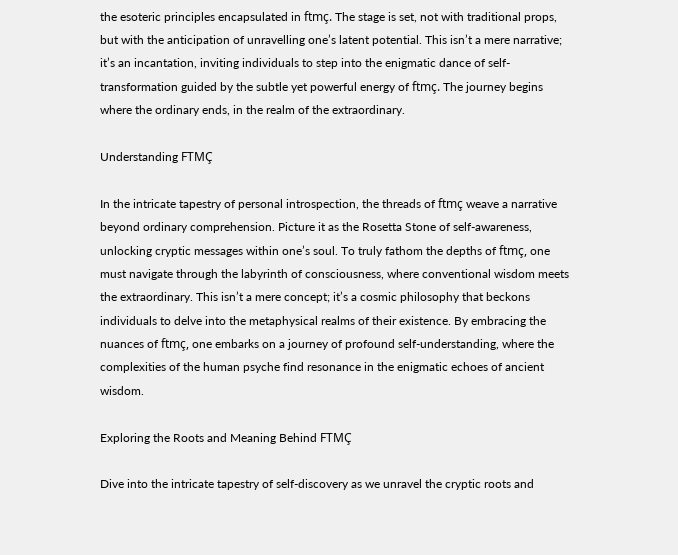the esoteric principles encapsulated in ftmç. The stage is set, not with traditional props, but with the anticipation of unravelling one’s latent potential. This isn’t a mere narrative; it’s an incantation, inviting individuals to step into the enigmatic dance of self-transformation guided by the subtle yet powerful energy of ftmç. The journey begins where the ordinary ends, in the realm of the extraordinary.

Understanding FTMÇ

In the intricate tapestry of personal introspection, the threads of ftmç weave a narrative beyond ordinary comprehension. Picture it as the Rosetta Stone of self-awareness, unlocking cryptic messages within one’s soul. To truly fathom the depths of ftmç, one must navigate through the labyrinth of consciousness, where conventional wisdom meets the extraordinary. This isn’t a mere concept; it’s a cosmic philosophy that beckons individuals to delve into the metaphysical realms of their existence. By embracing the nuances of ftmç, one embarks on a journey of profound self-understanding, where the complexities of the human psyche find resonance in the enigmatic echoes of ancient wisdom.

Exploring the Roots and Meaning Behind FTMÇ

Dive into the intricate tapestry of self-discovery as we unravel the cryptic roots and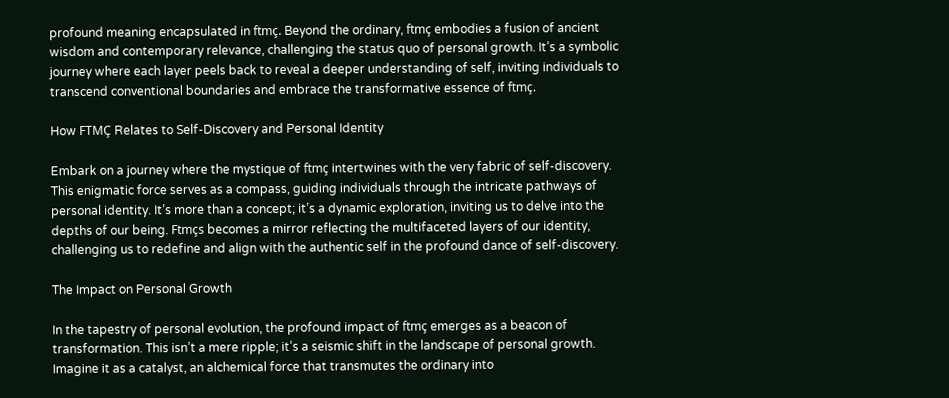profound meaning encapsulated in ftmç. Beyond the ordinary, ftmç embodies a fusion of ancient wisdom and contemporary relevance, challenging the status quo of personal growth. It’s a symbolic journey where each layer peels back to reveal a deeper understanding of self, inviting individuals to transcend conventional boundaries and embrace the transformative essence of ftmç.

How FTMÇ Relates to Self-Discovery and Personal Identity

Embark on a journey where the mystique of ftmç intertwines with the very fabric of self-discovery. This enigmatic force serves as a compass, guiding individuals through the intricate pathways of personal identity. It’s more than a concept; it’s a dynamic exploration, inviting us to delve into the depths of our being. Ftmçs becomes a mirror reflecting the multifaceted layers of our identity, challenging us to redefine and align with the authentic self in the profound dance of self-discovery.

The Impact on Personal Growth

In the tapestry of personal evolution, the profound impact of ftmç emerges as a beacon of transformation. This isn’t a mere ripple; it’s a seismic shift in the landscape of personal growth. Imagine it as a catalyst, an alchemical force that transmutes the ordinary into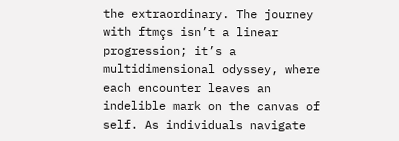the extraordinary. The journey with ftmçs isn’t a linear progression; it’s a multidimensional odyssey, where each encounter leaves an indelible mark on the canvas of self. As individuals navigate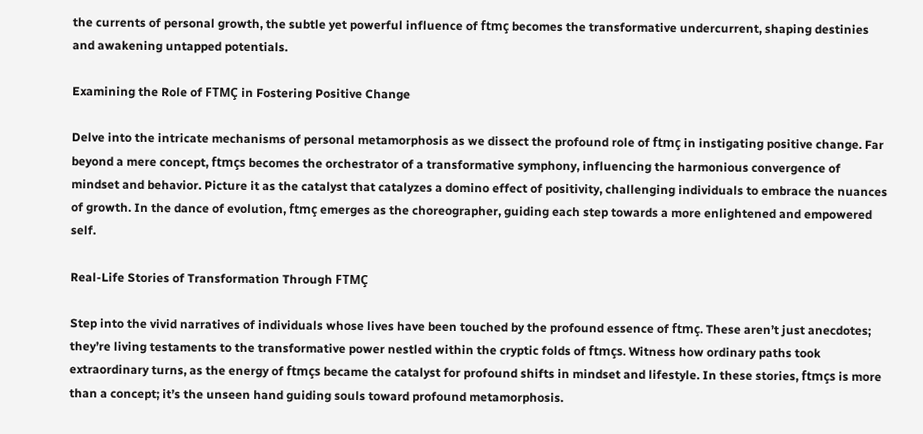the currents of personal growth, the subtle yet powerful influence of ftmç becomes the transformative undercurrent, shaping destinies and awakening untapped potentials.

Examining the Role of FTMÇ in Fostering Positive Change

Delve into the intricate mechanisms of personal metamorphosis as we dissect the profound role of ftmç in instigating positive change. Far beyond a mere concept, ftmçs becomes the orchestrator of a transformative symphony, influencing the harmonious convergence of mindset and behavior. Picture it as the catalyst that catalyzes a domino effect of positivity, challenging individuals to embrace the nuances of growth. In the dance of evolution, ftmç emerges as the choreographer, guiding each step towards a more enlightened and empowered self.

Real-Life Stories of Transformation Through FTMÇ

Step into the vivid narratives of individuals whose lives have been touched by the profound essence of ftmç. These aren’t just anecdotes; they’re living testaments to the transformative power nestled within the cryptic folds of ftmçs. Witness how ordinary paths took extraordinary turns, as the energy of ftmçs became the catalyst for profound shifts in mindset and lifestyle. In these stories, ftmçs is more than a concept; it’s the unseen hand guiding souls toward profound metamorphosis.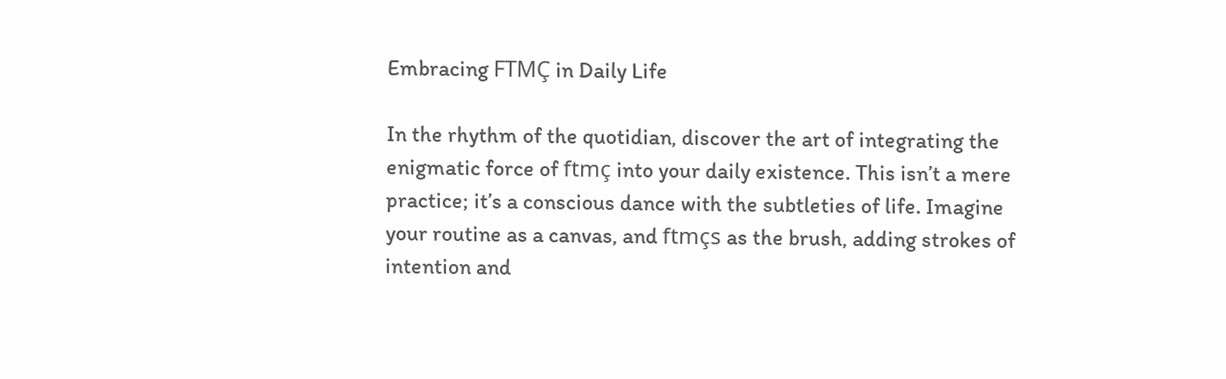Embracing FTMÇ in Daily Life

In the rhythm of the quotidian, discover the art of integrating the enigmatic force of ftmç into your daily existence. This isn’t a mere practice; it’s a conscious dance with the subtleties of life. Imagine your routine as a canvas, and ftmçs as the brush, adding strokes of intention and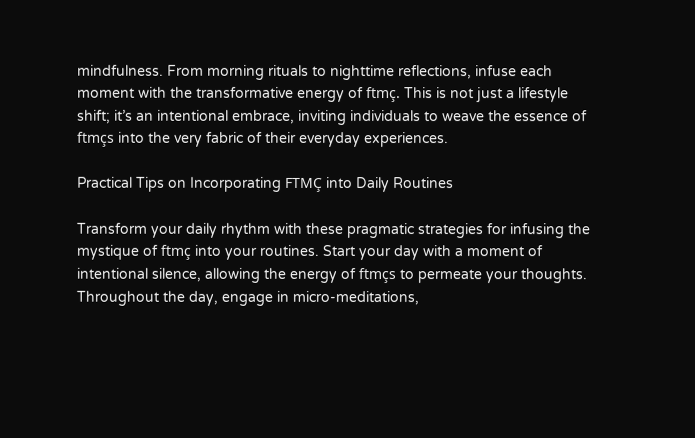mindfulness. From morning rituals to nighttime reflections, infuse each moment with the transformative energy of ftmç. This is not just a lifestyle shift; it’s an intentional embrace, inviting individuals to weave the essence of ftmçs into the very fabric of their everyday experiences.

Practical Tips on Incorporating FTMÇ into Daily Routines

Transform your daily rhythm with these pragmatic strategies for infusing the mystique of ftmç into your routines. Start your day with a moment of intentional silence, allowing the energy of ftmçs to permeate your thoughts. Throughout the day, engage in micro-meditations,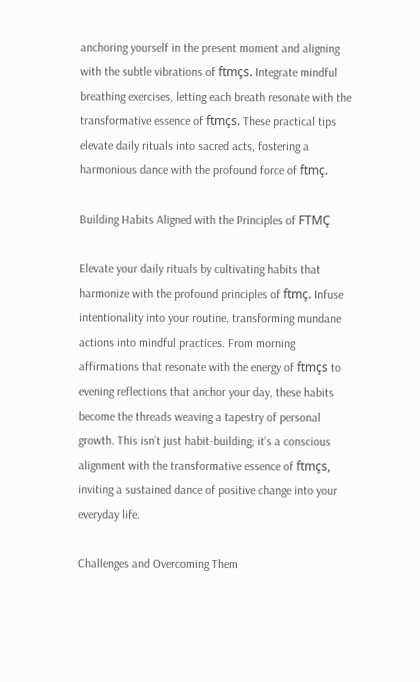anchoring yourself in the present moment and aligning with the subtle vibrations of ftmçs. Integrate mindful breathing exercises, letting each breath resonate with the transformative essence of ftmçs. These practical tips elevate daily rituals into sacred acts, fostering a harmonious dance with the profound force of ftmç.

Building Habits Aligned with the Principles of FTMÇ

Elevate your daily rituals by cultivating habits that harmonize with the profound principles of ftmç. Infuse intentionality into your routine, transforming mundane actions into mindful practices. From morning affirmations that resonate with the energy of ftmçs to evening reflections that anchor your day, these habits become the threads weaving a tapestry of personal growth. This isn’t just habit-building; it’s a conscious alignment with the transformative essence of ftmçs, inviting a sustained dance of positive change into your everyday life.

Challenges and Overcoming Them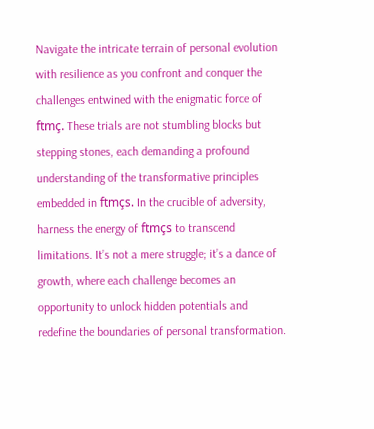Navigate the intricate terrain of personal evolution with resilience as you confront and conquer the challenges entwined with the enigmatic force of ftmç. These trials are not stumbling blocks but stepping stones, each demanding a profound understanding of the transformative principles embedded in ftmçs. In the crucible of adversity, harness the energy of ftmçs to transcend limitations. It’s not a mere struggle; it’s a dance of growth, where each challenge becomes an opportunity to unlock hidden potentials and redefine the boundaries of personal transformation.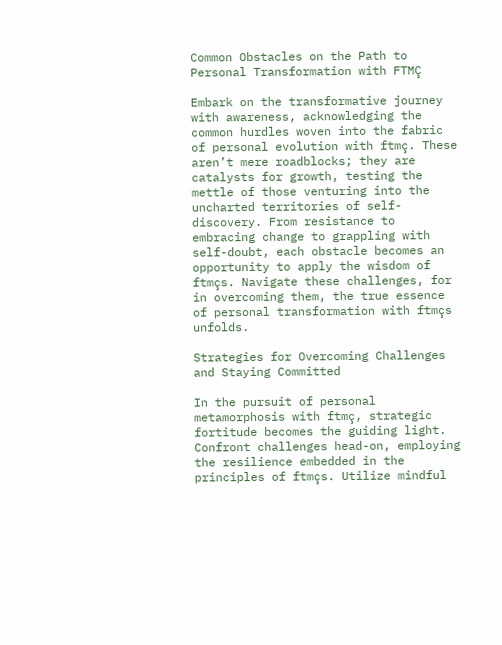Common Obstacles on the Path to Personal Transformation with FTMÇ

Embark on the transformative journey with awareness, acknowledging the common hurdles woven into the fabric of personal evolution with ftmç. These aren’t mere roadblocks; they are catalysts for growth, testing the mettle of those venturing into the uncharted territories of self-discovery. From resistance to embracing change to grappling with self-doubt, each obstacle becomes an opportunity to apply the wisdom of ftmçs. Navigate these challenges, for in overcoming them, the true essence of personal transformation with ftmçs unfolds.

Strategies for Overcoming Challenges and Staying Committed

In the pursuit of personal metamorphosis with ftmç, strategic fortitude becomes the guiding light. Confront challenges head-on, employing the resilience embedded in the principles of ftmçs. Utilize mindful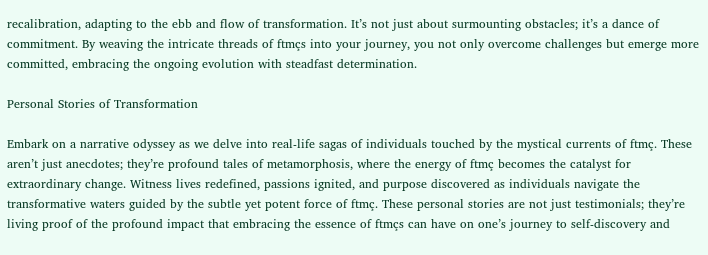recalibration, adapting to the ebb and flow of transformation. It’s not just about surmounting obstacles; it’s a dance of commitment. By weaving the intricate threads of ftmçs into your journey, you not only overcome challenges but emerge more committed, embracing the ongoing evolution with steadfast determination.

Personal Stories of Transformation

Embark on a narrative odyssey as we delve into real-life sagas of individuals touched by the mystical currents of ftmç. These aren’t just anecdotes; they’re profound tales of metamorphosis, where the energy of ftmç becomes the catalyst for extraordinary change. Witness lives redefined, passions ignited, and purpose discovered as individuals navigate the transformative waters guided by the subtle yet potent force of ftmç. These personal stories are not just testimonials; they’re living proof of the profound impact that embracing the essence of ftmçs can have on one’s journey to self-discovery and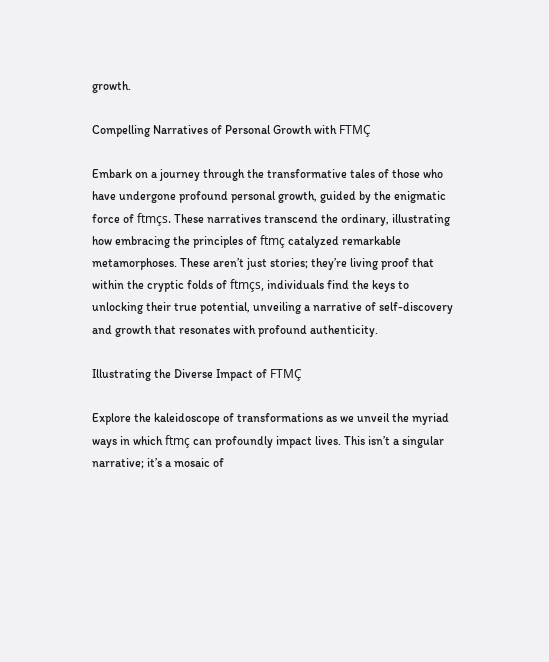growth.

Compelling Narratives of Personal Growth with FTMÇ

Embark on a journey through the transformative tales of those who have undergone profound personal growth, guided by the enigmatic force of ftmçs. These narratives transcend the ordinary, illustrating how embracing the principles of ftmç catalyzed remarkable metamorphoses. These aren’t just stories; they’re living proof that within the cryptic folds of ftmçs, individuals find the keys to unlocking their true potential, unveiling a narrative of self-discovery and growth that resonates with profound authenticity.

Illustrating the Diverse Impact of FTMÇ

Explore the kaleidoscope of transformations as we unveil the myriad ways in which ftmç can profoundly impact lives. This isn’t a singular narrative; it’s a mosaic of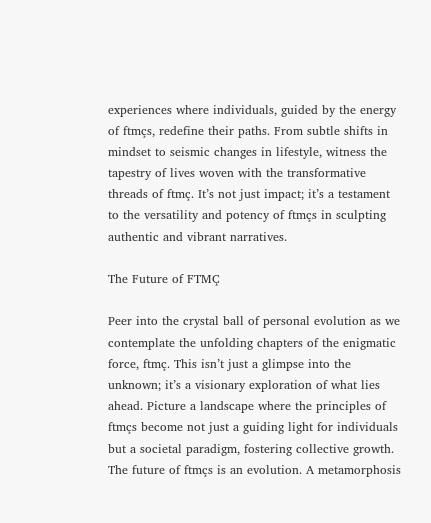experiences where individuals, guided by the energy of ftmçs, redefine their paths. From subtle shifts in mindset to seismic changes in lifestyle, witness the tapestry of lives woven with the transformative threads of ftmç. It’s not just impact; it’s a testament to the versatility and potency of ftmçs in sculpting authentic and vibrant narratives.

The Future of FTMÇ

Peer into the crystal ball of personal evolution as we contemplate the unfolding chapters of the enigmatic force, ftmç. This isn’t just a glimpse into the unknown; it’s a visionary exploration of what lies ahead. Picture a landscape where the principles of ftmçs become not just a guiding light for individuals but a societal paradigm, fostering collective growth. The future of ftmçs is an evolution. A metamorphosis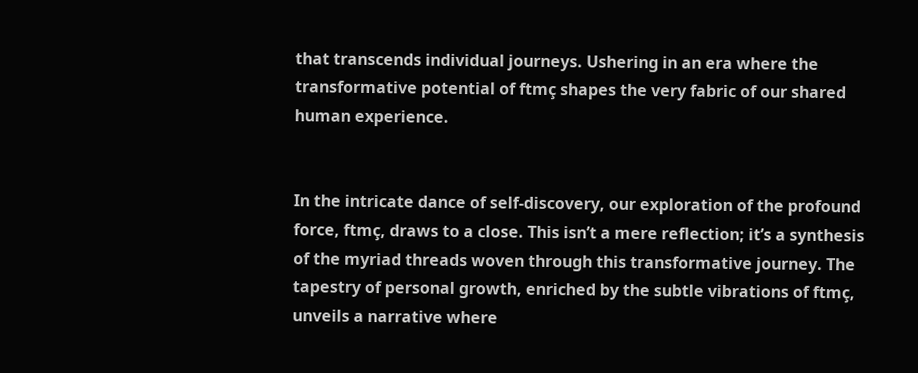that transcends individual journeys. Ushering in an era where the transformative potential of ftmç shapes the very fabric of our shared human experience.


In the intricate dance of self-discovery, our exploration of the profound force, ftmç, draws to a close. This isn’t a mere reflection; it’s a synthesis of the myriad threads woven through this transformative journey. The tapestry of personal growth, enriched by the subtle vibrations of ftmç, unveils a narrative where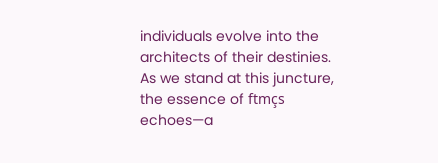individuals evolve into the architects of their destinies. As we stand at this juncture, the essence of ftmçs echoes—a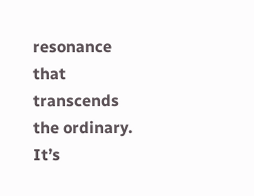resonance that transcends the ordinary. It’s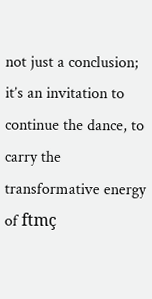not just a conclusion; it’s an invitation to continue the dance, to carry the transformative energy of ftmç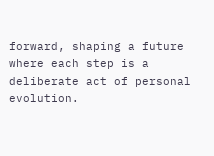forward, shaping a future where each step is a deliberate act of personal evolution.